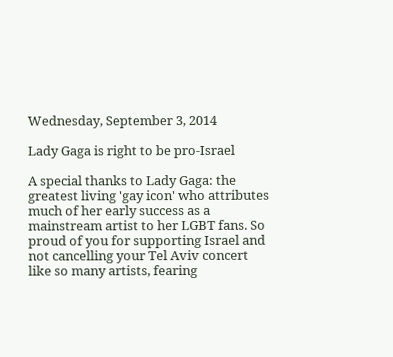Wednesday, September 3, 2014

Lady Gaga is right to be pro-Israel

A special thanks to Lady Gaga: the greatest living 'gay icon' who attributes much of her early success as a mainstream artist to her LGBT fans. So proud of you for supporting Israel and not cancelling your Tel Aviv concert like so many artists, fearing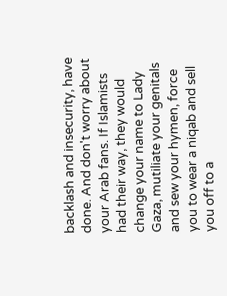backlash and insecurity, have done. And don't worry about your Arab fans. If Islamists had their way, they would change your name to Lady Gaza, mutiliate your genitals and sew your hymen, force you to wear a niqab and sell you off to a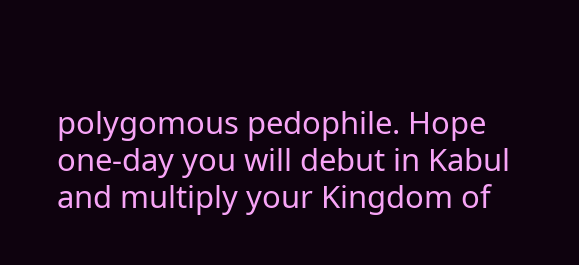polygomous pedophile. Hope one-day you will debut in Kabul and multiply your Kingdom of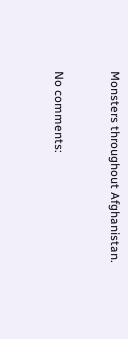Monsters throughout Afghanistan.


No comments: